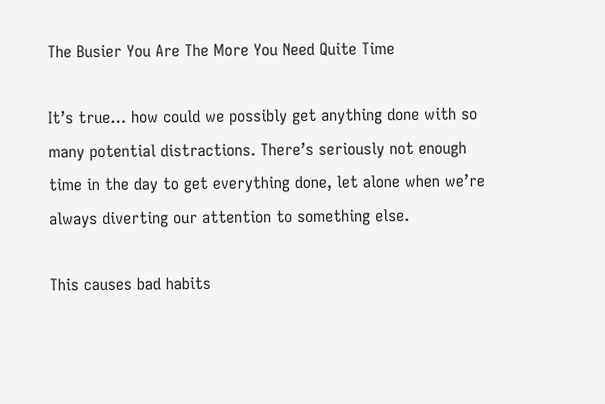The Busier You Are The More You Need Quite Time

It’s true… how could we possibly get anything done with so many potential distractions. There’s seriously not enough time in the day to get everything done, let alone when we’re always diverting our attention to something else.

This causes bad habits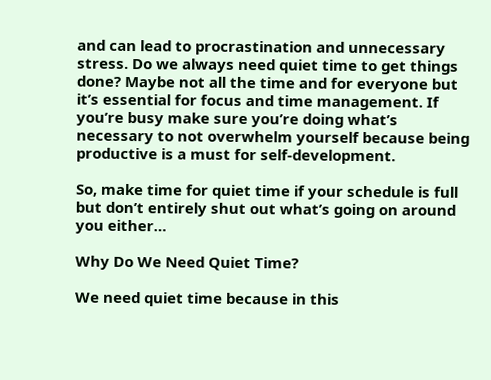and can lead to procrastination and unnecessary stress. Do we always need quiet time to get things done? Maybe not all the time and for everyone but it’s essential for focus and time management. If you’re busy make sure you’re doing what’s necessary to not overwhelm yourself because being productive is a must for self-development.

So, make time for quiet time if your schedule is full but don’t entirely shut out what’s going on around you either…

Why Do We Need Quiet Time?

We need quiet time because in this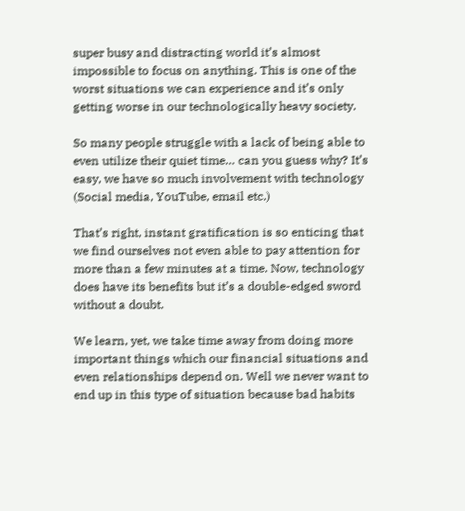super busy and distracting world it’s almost impossible to focus on anything. This is one of the worst situations we can experience and it’s only getting worse in our technologically heavy society.

So many people struggle with a lack of being able to even utilize their quiet time… can you guess why? It’s easy, we have so much involvement with technology (Social media, YouTube, email etc.)

That’s right, instant gratification is so enticing that we find ourselves not even able to pay attention for more than a few minutes at a time. Now, technology does have its benefits but it’s a double-edged sword without a doubt.

We learn, yet, we take time away from doing more important things which our financial situations and even relationships depend on. Well we never want to end up in this type of situation because bad habits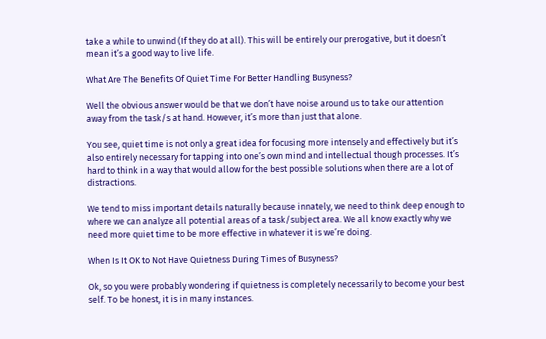take a while to unwind (If they do at all). This will be entirely our prerogative, but it doesn’t mean it’s a good way to live life.

What Are The Benefits Of Quiet Time For Better Handling Busyness?

Well the obvious answer would be that we don’t have noise around us to take our attention away from the task/s at hand. However, it’s more than just that alone.

You see, quiet time is not only a great idea for focusing more intensely and effectively but it’s also entirely necessary for tapping into one’s own mind and intellectual though processes. It’s hard to think in a way that would allow for the best possible solutions when there are a lot of distractions.

We tend to miss important details naturally because innately, we need to think deep enough to where we can analyze all potential areas of a task/subject area. We all know exactly why we need more quiet time to be more effective in whatever it is we’re doing.

When Is It OK to Not Have Quietness During Times of Busyness?

Ok, so you were probably wondering if quietness is completely necessarily to become your best self. To be honest, it is in many instances.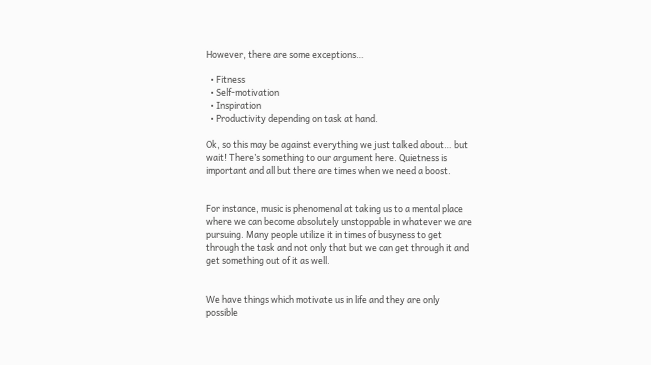However, there are some exceptions…

  • Fitness
  • Self-motivation
  • Inspiration
  • Productivity depending on task at hand.

Ok, so this may be against everything we just talked about… but wait! There’s something to our argument here. Quietness is important and all but there are times when we need a boost.


For instance, music is phenomenal at taking us to a mental place where we can become absolutely unstoppable in whatever we are pursuing. Many people utilize it in times of busyness to get through the task and not only that but we can get through it and get something out of it as well.


We have things which motivate us in life and they are only possible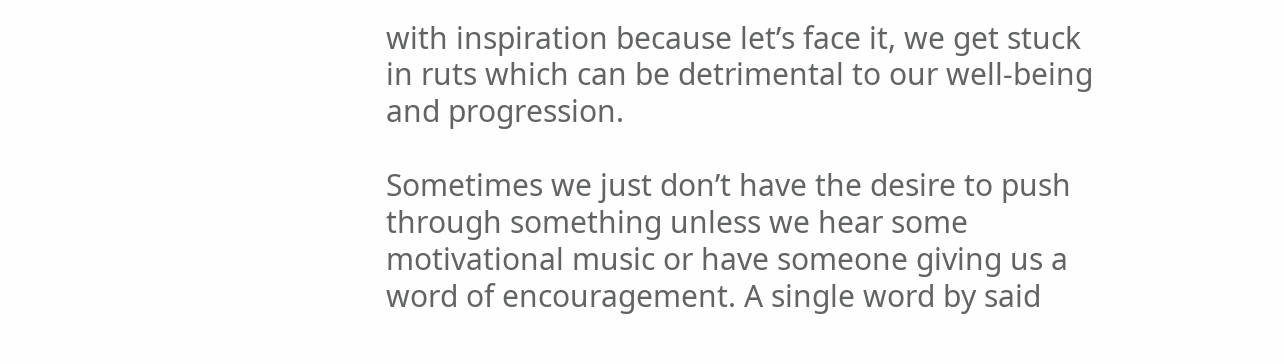with inspiration because let’s face it, we get stuck in ruts which can be detrimental to our well-being and progression.

Sometimes we just don’t have the desire to push through something unless we hear some motivational music or have someone giving us a word of encouragement. A single word by said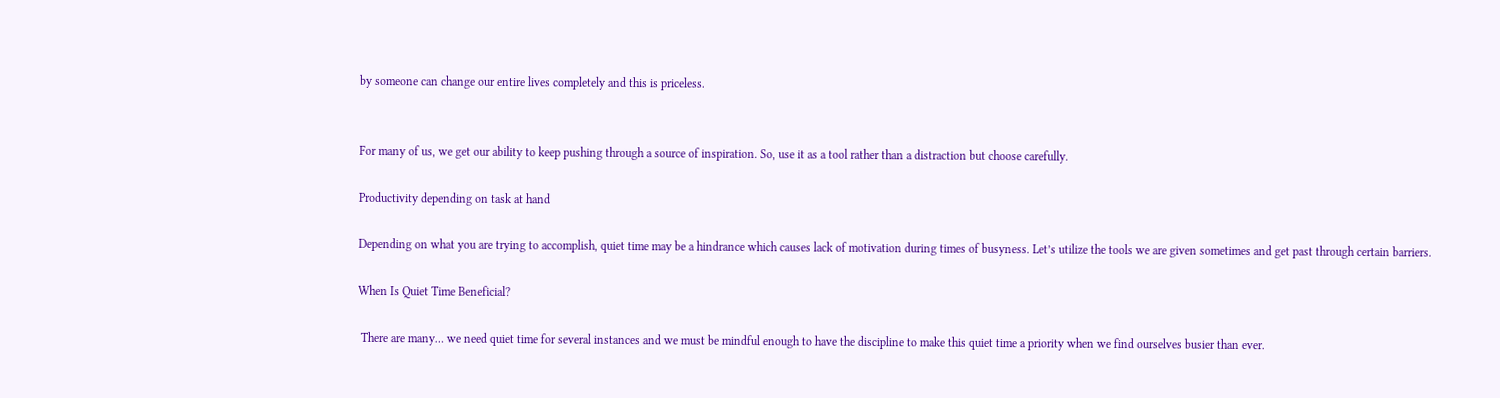by someone can change our entire lives completely and this is priceless.


For many of us, we get our ability to keep pushing through a source of inspiration. So, use it as a tool rather than a distraction but choose carefully.

Productivity depending on task at hand

Depending on what you are trying to accomplish, quiet time may be a hindrance which causes lack of motivation during times of busyness. Let’s utilize the tools we are given sometimes and get past through certain barriers.

When Is Quiet Time Beneficial?

 There are many… we need quiet time for several instances and we must be mindful enough to have the discipline to make this quiet time a priority when we find ourselves busier than ever.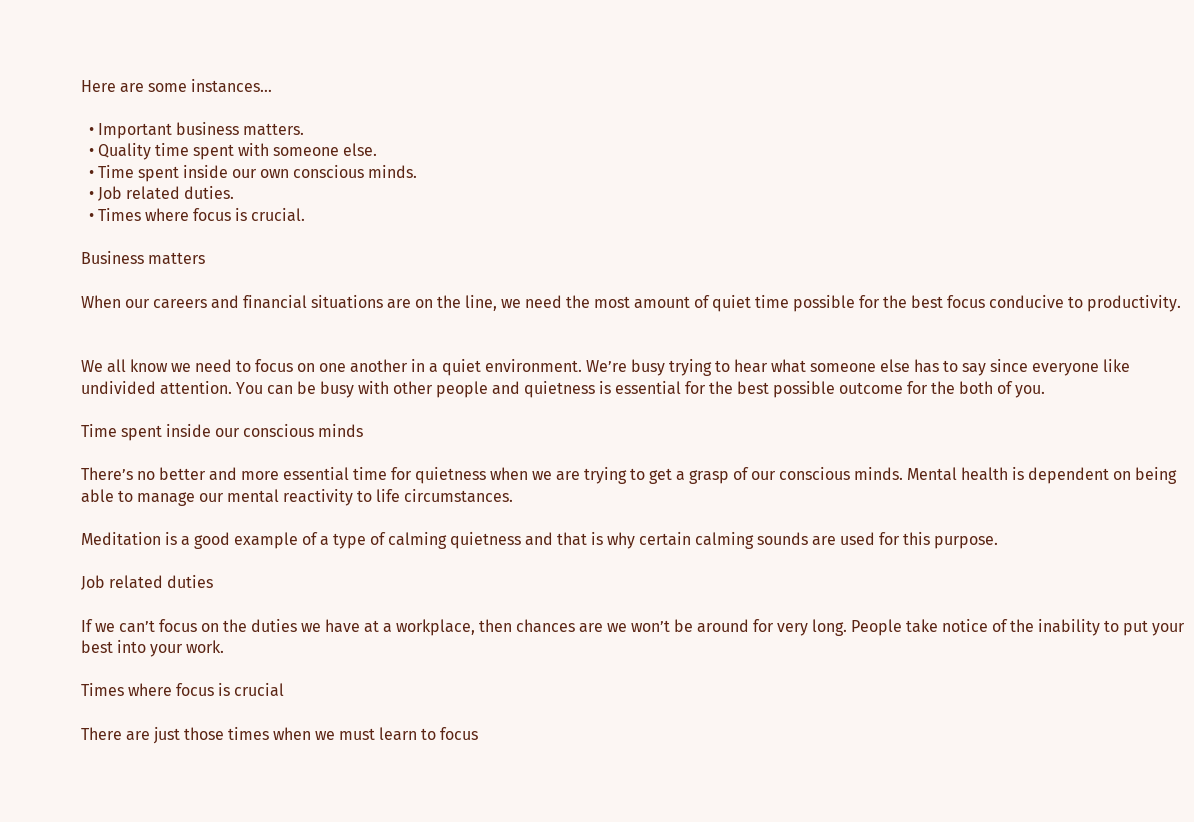Here are some instances…

  • Important business matters.
  • Quality time spent with someone else.
  • Time spent inside our own conscious minds.
  • Job related duties.
  • Times where focus is crucial.

Business matters

When our careers and financial situations are on the line, we need the most amount of quiet time possible for the best focus conducive to productivity.


We all know we need to focus on one another in a quiet environment. We’re busy trying to hear what someone else has to say since everyone like undivided attention. You can be busy with other people and quietness is essential for the best possible outcome for the both of you.

Time spent inside our conscious minds

There’s no better and more essential time for quietness when we are trying to get a grasp of our conscious minds. Mental health is dependent on being able to manage our mental reactivity to life circumstances.

Meditation is a good example of a type of calming quietness and that is why certain calming sounds are used for this purpose.

Job related duties

If we can’t focus on the duties we have at a workplace, then chances are we won’t be around for very long. People take notice of the inability to put your best into your work.

Times where focus is crucial

There are just those times when we must learn to focus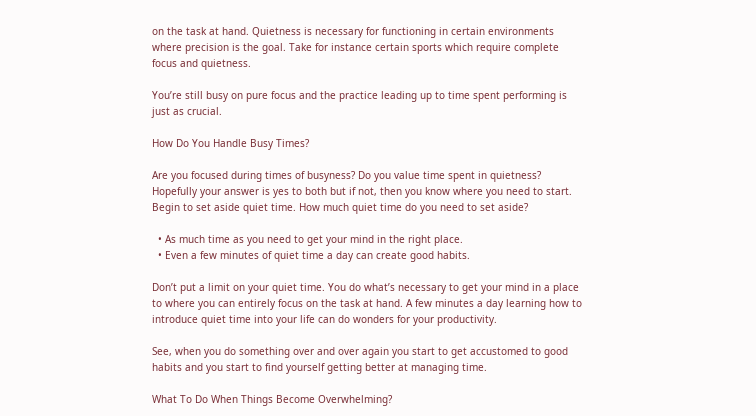on the task at hand. Quietness is necessary for functioning in certain environments where precision is the goal. Take for instance certain sports which require complete focus and quietness.

You’re still busy on pure focus and the practice leading up to time spent performing is just as crucial.

How Do You Handle Busy Times?

Are you focused during times of busyness? Do you value time spent in quietness? Hopefully your answer is yes to both but if not, then you know where you need to start. Begin to set aside quiet time. How much quiet time do you need to set aside?

  • As much time as you need to get your mind in the right place.
  • Even a few minutes of quiet time a day can create good habits.

Don’t put a limit on your quiet time. You do what’s necessary to get your mind in a place to where you can entirely focus on the task at hand. A few minutes a day learning how to introduce quiet time into your life can do wonders for your productivity.

See, when you do something over and over again you start to get accustomed to good habits and you start to find yourself getting better at managing time.

What To Do When Things Become Overwhelming?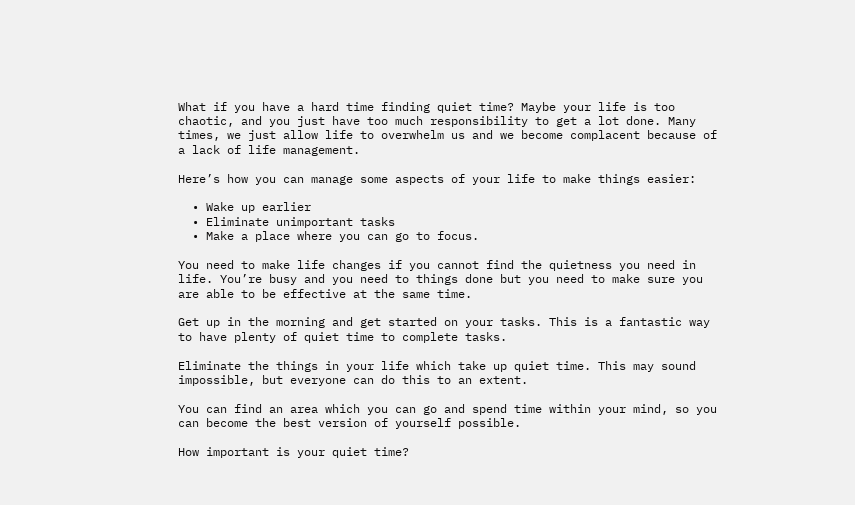What if you have a hard time finding quiet time? Maybe your life is too chaotic, and you just have too much responsibility to get a lot done. Many times, we just allow life to overwhelm us and we become complacent because of a lack of life management.

Here’s how you can manage some aspects of your life to make things easier:

  • Wake up earlier
  • Eliminate unimportant tasks
  • Make a place where you can go to focus.

You need to make life changes if you cannot find the quietness you need in life. You’re busy and you need to things done but you need to make sure you are able to be effective at the same time.

Get up in the morning and get started on your tasks. This is a fantastic way to have plenty of quiet time to complete tasks.

Eliminate the things in your life which take up quiet time. This may sound impossible, but everyone can do this to an extent.

You can find an area which you can go and spend time within your mind, so you can become the best version of yourself possible.

How important is your quiet time?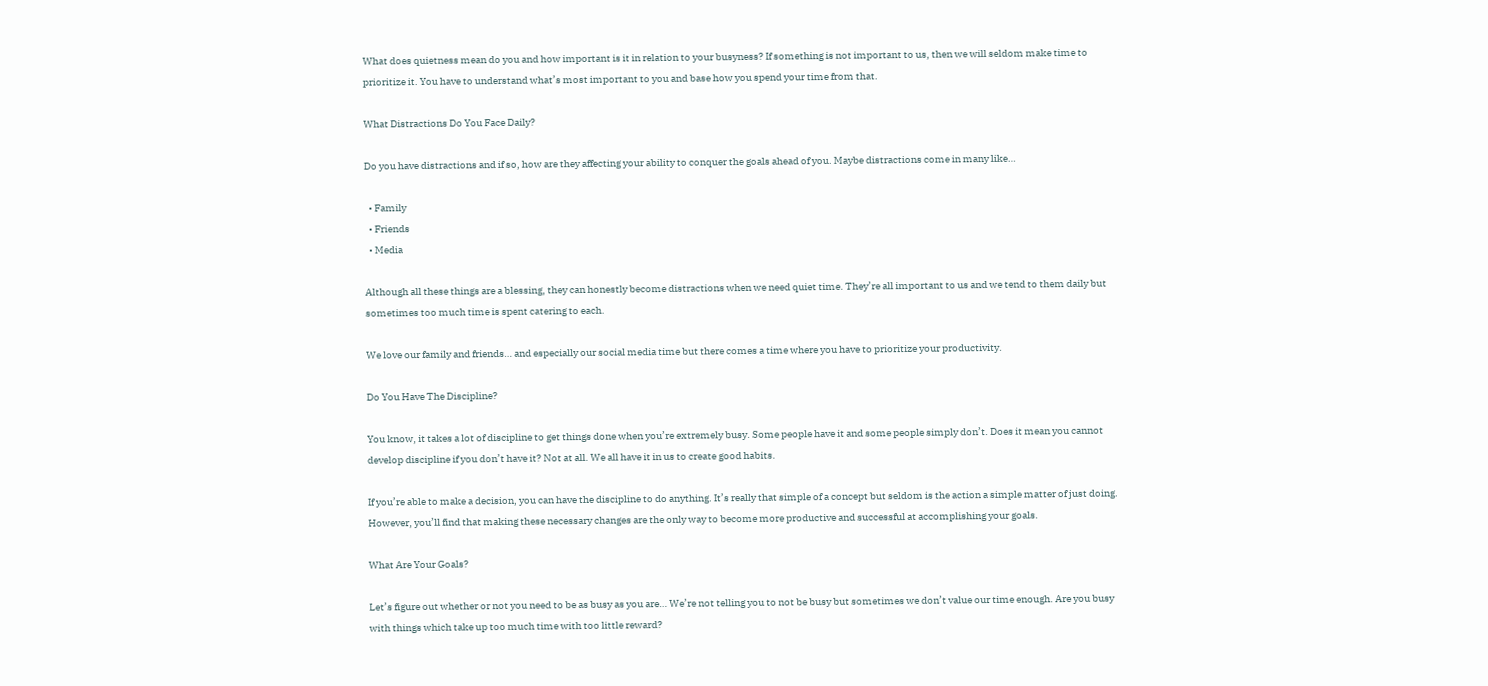What does quietness mean do you and how important is it in relation to your busyness? If something is not important to us, then we will seldom make time to prioritize it. You have to understand what’s most important to you and base how you spend your time from that.

What Distractions Do You Face Daily?

Do you have distractions and if so, how are they affecting your ability to conquer the goals ahead of you. Maybe distractions come in many like…

  • Family
  • Friends
  • Media

Although all these things are a blessing, they can honestly become distractions when we need quiet time. They’re all important to us and we tend to them daily but sometimes too much time is spent catering to each.

We love our family and friends… and especially our social media time but there comes a time where you have to prioritize your productivity.

Do You Have The Discipline?

You know, it takes a lot of discipline to get things done when you’re extremely busy. Some people have it and some people simply don’t. Does it mean you cannot develop discipline if you don’t have it? Not at all. We all have it in us to create good habits.

If you’re able to make a decision, you can have the discipline to do anything. It’s really that simple of a concept but seldom is the action a simple matter of just doing. However, you’ll find that making these necessary changes are the only way to become more productive and successful at accomplishing your goals.

What Are Your Goals?

Let’s figure out whether or not you need to be as busy as you are… We’re not telling you to not be busy but sometimes we don’t value our time enough. Are you busy with things which take up too much time with too little reward?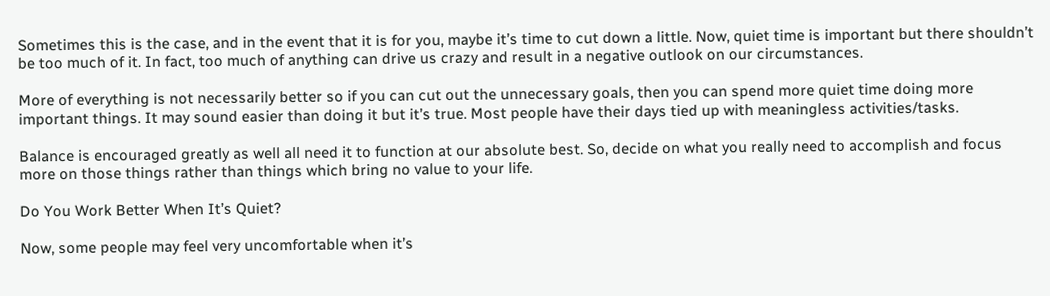Sometimes this is the case, and in the event that it is for you, maybe it’s time to cut down a little. Now, quiet time is important but there shouldn’t be too much of it. In fact, too much of anything can drive us crazy and result in a negative outlook on our circumstances.

More of everything is not necessarily better so if you can cut out the unnecessary goals, then you can spend more quiet time doing more important things. It may sound easier than doing it but it’s true. Most people have their days tied up with meaningless activities/tasks.

Balance is encouraged greatly as well all need it to function at our absolute best. So, decide on what you really need to accomplish and focus more on those things rather than things which bring no value to your life.

Do You Work Better When It’s Quiet?

Now, some people may feel very uncomfortable when it’s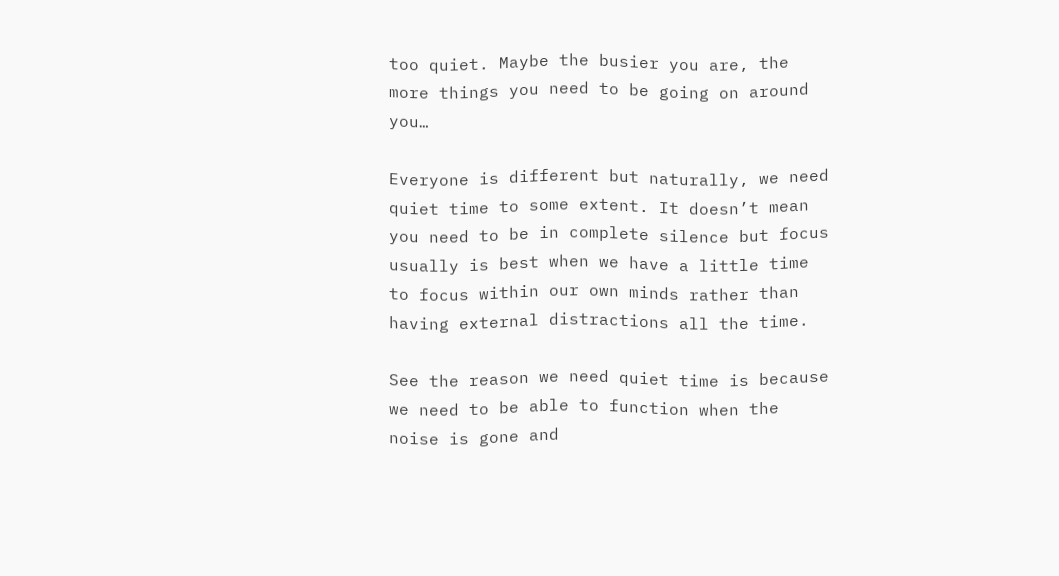too quiet. Maybe the busier you are, the more things you need to be going on around you…

Everyone is different but naturally, we need quiet time to some extent. It doesn’t mean you need to be in complete silence but focus usually is best when we have a little time to focus within our own minds rather than having external distractions all the time.

See the reason we need quiet time is because we need to be able to function when the noise is gone and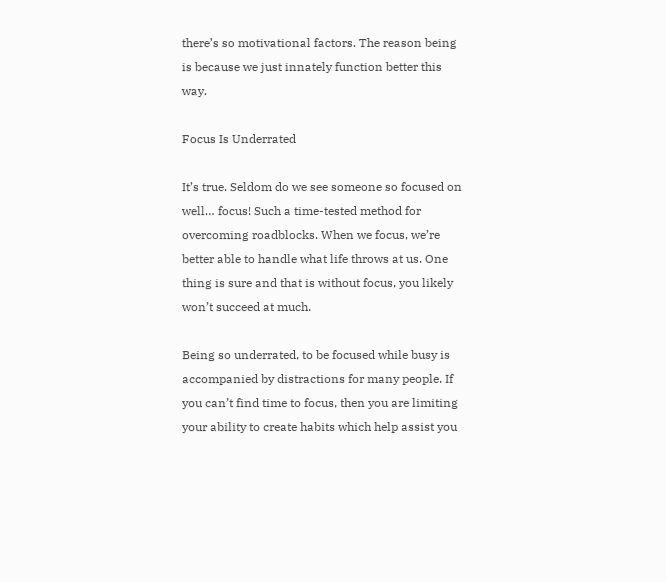there’s so motivational factors. The reason being is because we just innately function better this way.

Focus Is Underrated

It’s true. Seldom do we see someone so focused on well… focus! Such a time-tested method for overcoming roadblocks. When we focus, we’re better able to handle what life throws at us. One thing is sure and that is without focus, you likely won’t succeed at much.

Being so underrated, to be focused while busy is accompanied by distractions for many people. If you can’t find time to focus, then you are limiting your ability to create habits which help assist you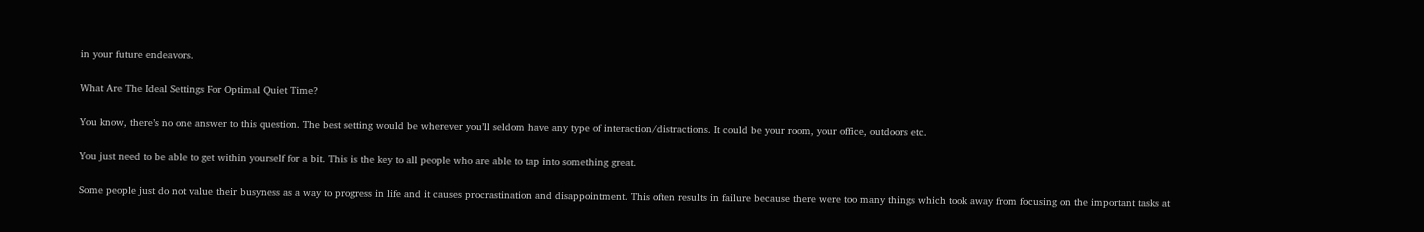in your future endeavors.

What Are The Ideal Settings For Optimal Quiet Time?

You know, there’s no one answer to this question. The best setting would be wherever you’ll seldom have any type of interaction/distractions. It could be your room, your office, outdoors etc.

You just need to be able to get within yourself for a bit. This is the key to all people who are able to tap into something great.

Some people just do not value their busyness as a way to progress in life and it causes procrastination and disappointment. This often results in failure because there were too many things which took away from focusing on the important tasks at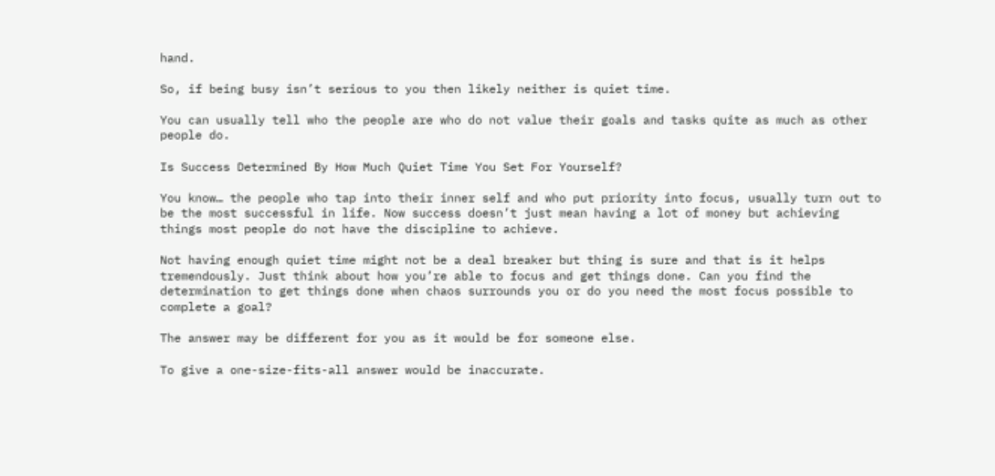hand.

So, if being busy isn’t serious to you then likely neither is quiet time.

You can usually tell who the people are who do not value their goals and tasks quite as much as other people do.

Is Success Determined By How Much Quiet Time You Set For Yourself?

You know… the people who tap into their inner self and who put priority into focus, usually turn out to be the most successful in life. Now success doesn’t just mean having a lot of money but achieving things most people do not have the discipline to achieve.

Not having enough quiet time might not be a deal breaker but thing is sure and that is it helps tremendously. Just think about how you’re able to focus and get things done. Can you find the determination to get things done when chaos surrounds you or do you need the most focus possible to complete a goal?

The answer may be different for you as it would be for someone else.

To give a one-size-fits-all answer would be inaccurate.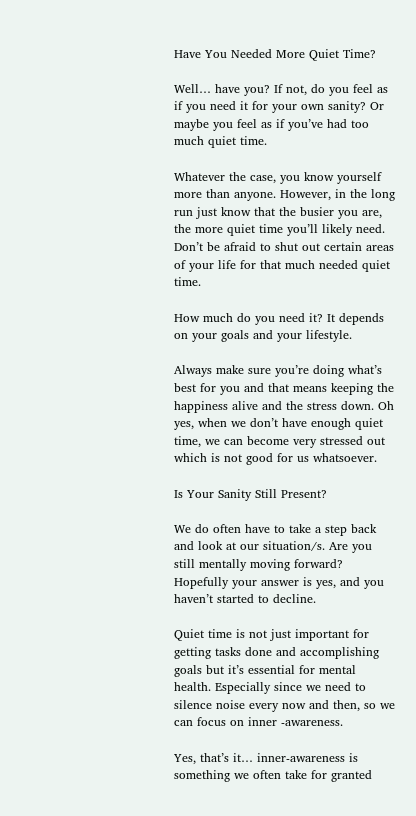Have You Needed More Quiet Time?

Well… have you? If not, do you feel as if you need it for your own sanity? Or maybe you feel as if you’ve had too much quiet time.

Whatever the case, you know yourself more than anyone. However, in the long run just know that the busier you are, the more quiet time you’ll likely need. Don’t be afraid to shut out certain areas of your life for that much needed quiet time.

How much do you need it? It depends on your goals and your lifestyle.

Always make sure you’re doing what’s best for you and that means keeping the happiness alive and the stress down. Oh yes, when we don’t have enough quiet time, we can become very stressed out which is not good for us whatsoever.

Is Your Sanity Still Present?

We do often have to take a step back and look at our situation/s. Are you still mentally moving forward? Hopefully your answer is yes, and you haven’t started to decline.

Quiet time is not just important for getting tasks done and accomplishing goals but it’s essential for mental health. Especially since we need to silence noise every now and then, so we can focus on inner -awareness.

Yes, that’s it… inner-awareness is something we often take for granted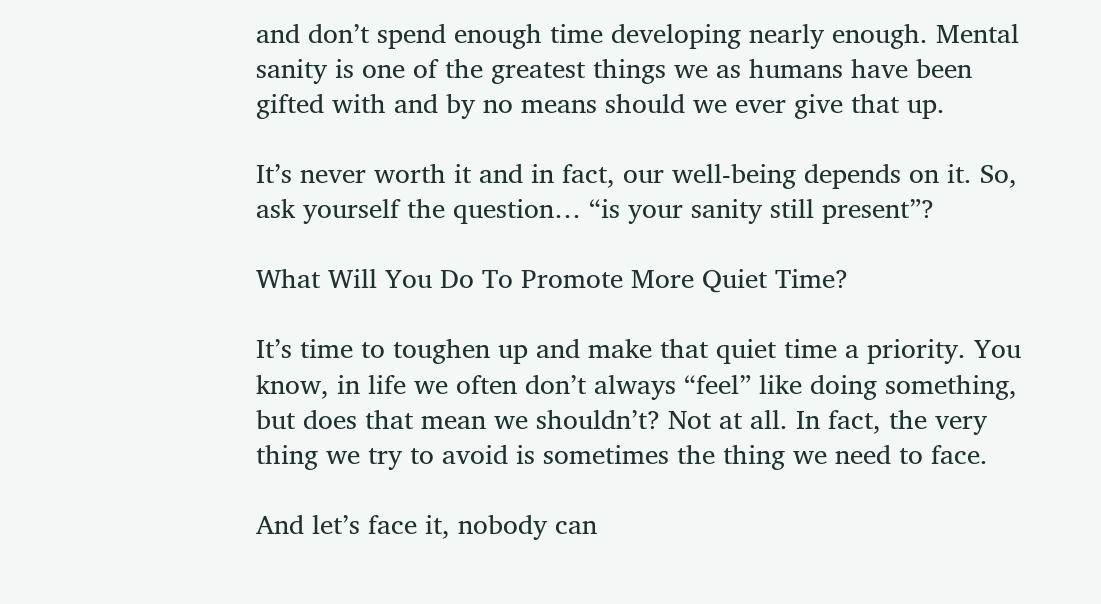and don’t spend enough time developing nearly enough. Mental sanity is one of the greatest things we as humans have been gifted with and by no means should we ever give that up.

It’s never worth it and in fact, our well-being depends on it. So, ask yourself the question… “is your sanity still present”?

What Will You Do To Promote More Quiet Time?

It’s time to toughen up and make that quiet time a priority. You know, in life we often don’t always “feel” like doing something, but does that mean we shouldn’t? Not at all. In fact, the very thing we try to avoid is sometimes the thing we need to face.

And let’s face it, nobody can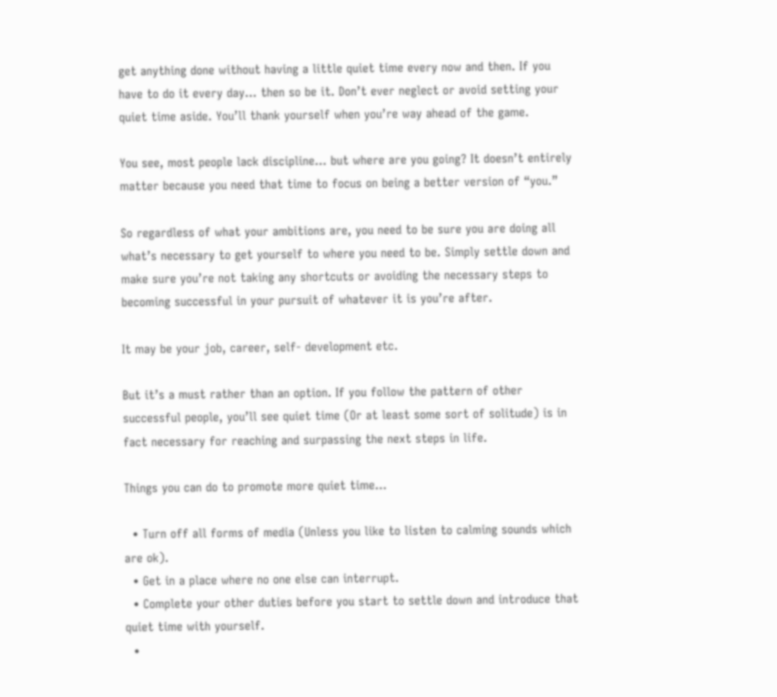get anything done without having a little quiet time every now and then. If you have to do it every day… then so be it. Don’t ever neglect or avoid setting your quiet time aside. You’ll thank yourself when you’re way ahead of the game.

You see, most people lack discipline… but where are you going? It doesn’t entirely matter because you need that time to focus on being a better version of “you.”

So regardless of what your ambitions are, you need to be sure you are doing all what’s necessary to get yourself to where you need to be. Simply settle down and make sure you’re not taking any shortcuts or avoiding the necessary steps to becoming successful in your pursuit of whatever it is you’re after.

It may be your job, career, self- development etc.

But it’s a must rather than an option. If you follow the pattern of other successful people, you’ll see quiet time (Or at least some sort of solitude) is in fact necessary for reaching and surpassing the next steps in life.

Things you can do to promote more quiet time…

  • Turn off all forms of media (Unless you like to listen to calming sounds which are ok).
  • Get in a place where no one else can interrupt.
  • Complete your other duties before you start to settle down and introduce that quiet time with yourself.
  •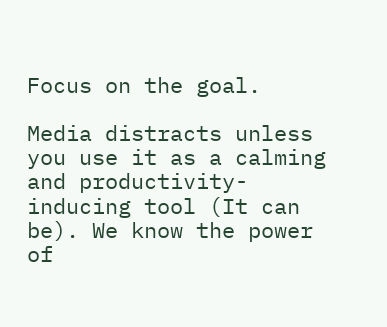Focus on the goal.

Media distracts unless you use it as a calming and productivity-inducing tool (It can be). We know the power of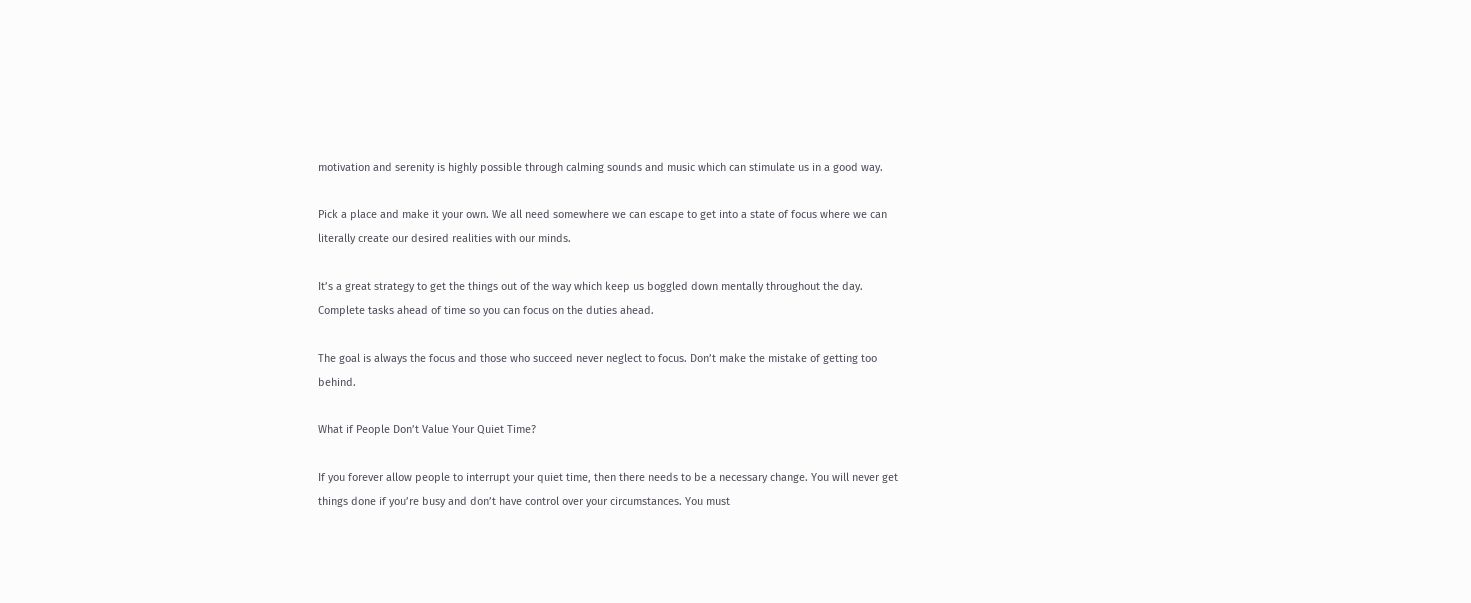motivation and serenity is highly possible through calming sounds and music which can stimulate us in a good way.

Pick a place and make it your own. We all need somewhere we can escape to get into a state of focus where we can literally create our desired realities with our minds.

It’s a great strategy to get the things out of the way which keep us boggled down mentally throughout the day. Complete tasks ahead of time so you can focus on the duties ahead.

The goal is always the focus and those who succeed never neglect to focus. Don’t make the mistake of getting too behind.

What if People Don’t Value Your Quiet Time?

If you forever allow people to interrupt your quiet time, then there needs to be a necessary change. You will never get things done if you’re busy and don’t have control over your circumstances. You must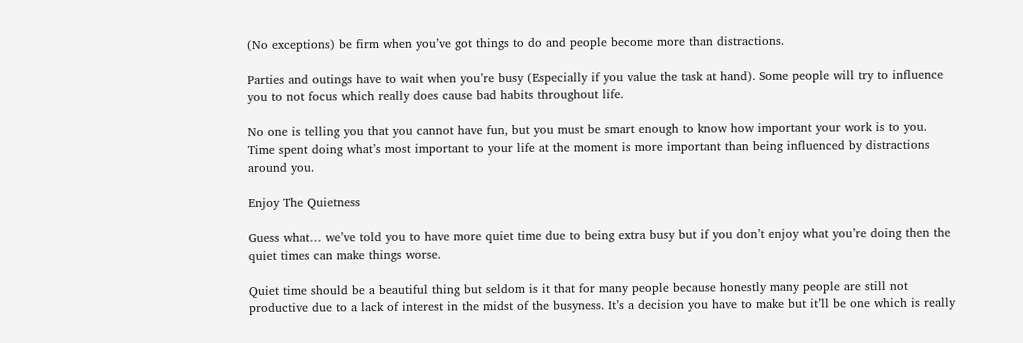(No exceptions) be firm when you’ve got things to do and people become more than distractions.

Parties and outings have to wait when you’re busy (Especially if you value the task at hand). Some people will try to influence you to not focus which really does cause bad habits throughout life.

No one is telling you that you cannot have fun, but you must be smart enough to know how important your work is to you. Time spent doing what’s most important to your life at the moment is more important than being influenced by distractions around you.

Enjoy The Quietness

Guess what… we’ve told you to have more quiet time due to being extra busy but if you don’t enjoy what you’re doing then the quiet times can make things worse.

Quiet time should be a beautiful thing but seldom is it that for many people because honestly many people are still not productive due to a lack of interest in the midst of the busyness. It’s a decision you have to make but it’ll be one which is really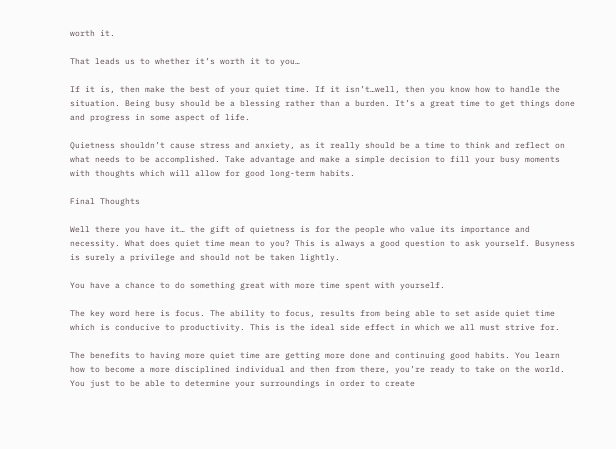worth it.

That leads us to whether it’s worth it to you…

If it is, then make the best of your quiet time. If it isn’t…well, then you know how to handle the situation. Being busy should be a blessing rather than a burden. It’s a great time to get things done and progress in some aspect of life.

Quietness shouldn’t cause stress and anxiety, as it really should be a time to think and reflect on what needs to be accomplished. Take advantage and make a simple decision to fill your busy moments with thoughts which will allow for good long-term habits.

Final Thoughts

Well there you have it… the gift of quietness is for the people who value its importance and necessity. What does quiet time mean to you? This is always a good question to ask yourself. Busyness is surely a privilege and should not be taken lightly.

You have a chance to do something great with more time spent with yourself.

The key word here is focus. The ability to focus, results from being able to set aside quiet time which is conducive to productivity. This is the ideal side effect in which we all must strive for.

The benefits to having more quiet time are getting more done and continuing good habits. You learn how to become a more disciplined individual and then from there, you’re ready to take on the world. You just to be able to determine your surroundings in order to create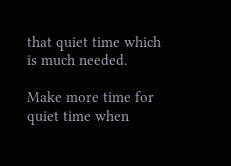that quiet time which is much needed.

Make more time for quiet time when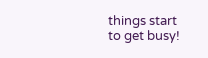things start to get busy!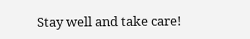Stay well and take care!